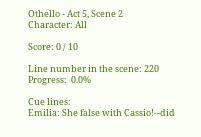Othello - Act 5, Scene 2
Character: All

Score: 0 / 10

Line number in the scene: 220
Progress:  0.0%

Cue lines:
Emilia: She false with Cassio!--did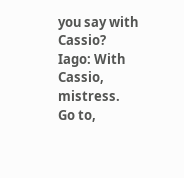you say with Cassio?
Iago: With Cassio, mistress.
Go to,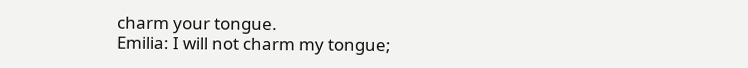charm your tongue.
Emilia: I will not charm my tongue;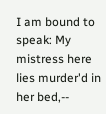I am bound to speak: My mistress here lies murder'd in her bed,--